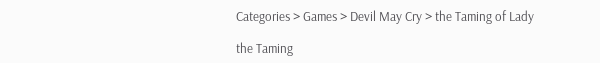Categories > Games > Devil May Cry > the Taming of Lady

the Taming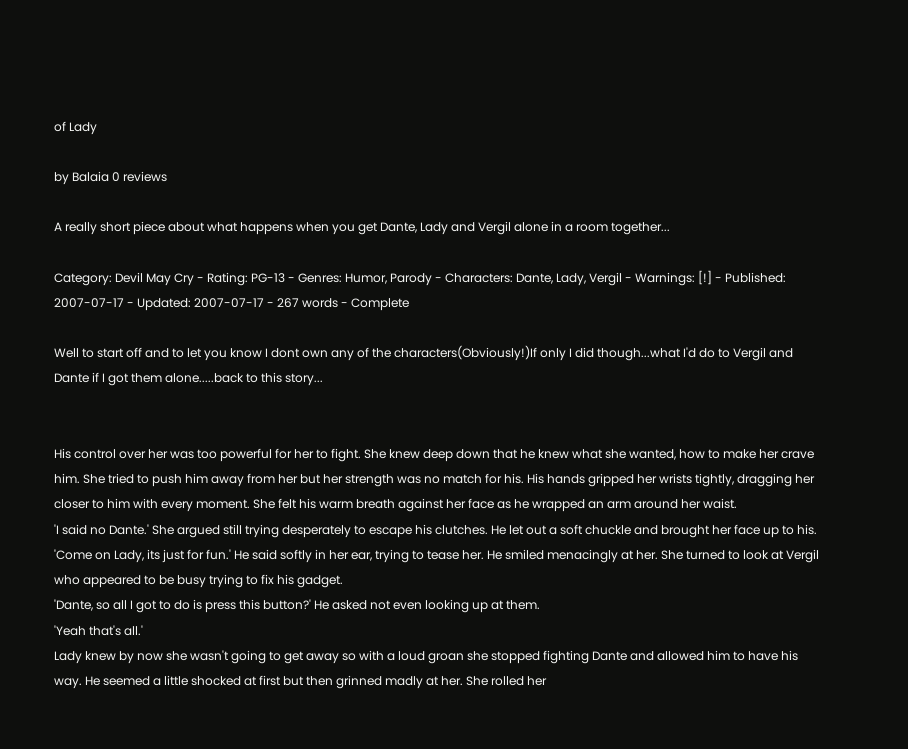of Lady

by Balaia 0 reviews

A really short piece about what happens when you get Dante, Lady and Vergil alone in a room together...

Category: Devil May Cry - Rating: PG-13 - Genres: Humor, Parody - Characters: Dante, Lady, Vergil - Warnings: [!] - Published: 2007-07-17 - Updated: 2007-07-17 - 267 words - Complete

Well to start off and to let you know I dont own any of the characters(Obviously!)If only I did though...what I'd do to Vergil and Dante if I got them alone.....back to this story...


His control over her was too powerful for her to fight. She knew deep down that he knew what she wanted, how to make her crave him. She tried to push him away from her but her strength was no match for his. His hands gripped her wrists tightly, dragging her closer to him with every moment. She felt his warm breath against her face as he wrapped an arm around her waist.
'I said no Dante.' She argued still trying desperately to escape his clutches. He let out a soft chuckle and brought her face up to his.
'Come on Lady, its just for fun.' He said softly in her ear, trying to tease her. He smiled menacingly at her. She turned to look at Vergil who appeared to be busy trying to fix his gadget.
'Dante, so all I got to do is press this button?' He asked not even looking up at them.
'Yeah that's all.'
Lady knew by now she wasn't going to get away so with a loud groan she stopped fighting Dante and allowed him to have his way. He seemed a little shocked at first but then grinned madly at her. She rolled her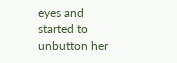eyes and started to unbutton her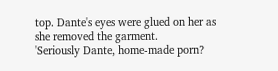top. Dante's eyes were glued on her as she removed the garment.
'Seriously Dante, home-made porn?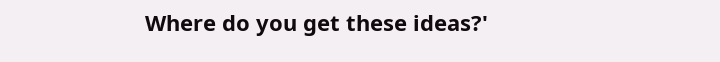Where do you get these ideas?'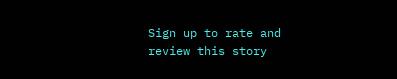Sign up to rate and review this story